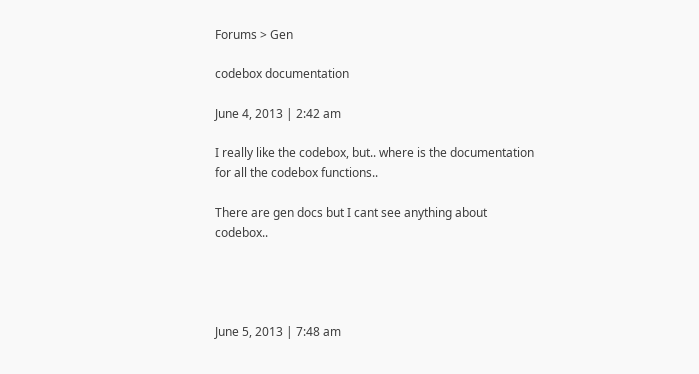Forums > Gen

codebox documentation

June 4, 2013 | 2:42 am

I really like the codebox, but.. where is the documentation for all the codebox functions..

There are gen docs but I cant see anything about codebox..




June 5, 2013 | 7:48 am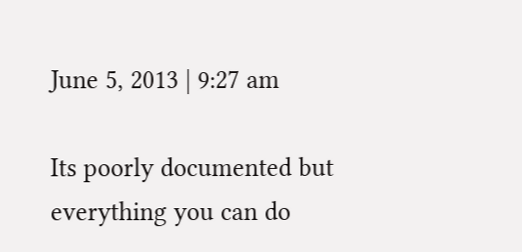June 5, 2013 | 9:27 am

Its poorly documented but everything you can do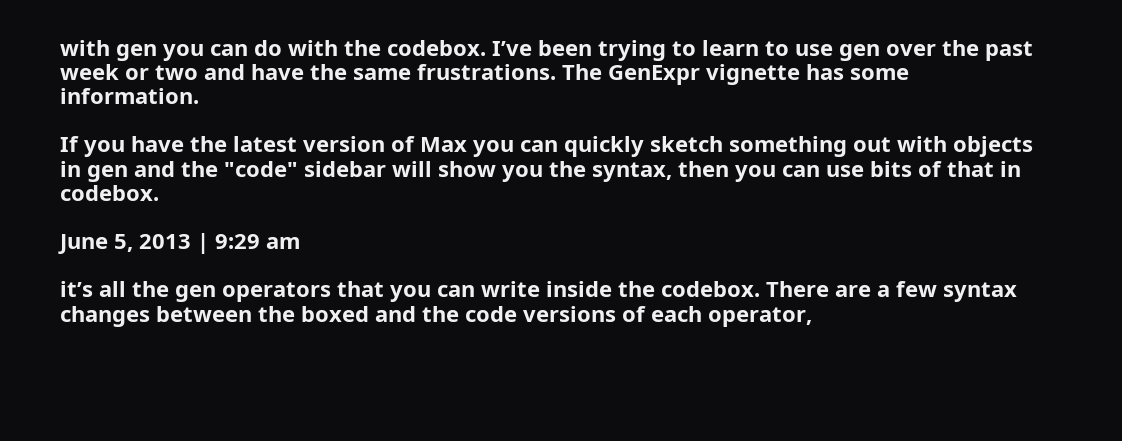with gen you can do with the codebox. I’ve been trying to learn to use gen over the past week or two and have the same frustrations. The GenExpr vignette has some information.

If you have the latest version of Max you can quickly sketch something out with objects in gen and the "code" sidebar will show you the syntax, then you can use bits of that in codebox.

June 5, 2013 | 9:29 am

it’s all the gen operators that you can write inside the codebox. There are a few syntax changes between the boxed and the code versions of each operator,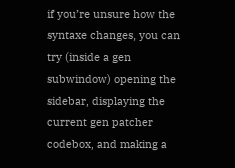if you’re unsure how the syntaxe changes, you can try (inside a gen subwindow) opening the sidebar, displaying the current gen patcher codebox, and making a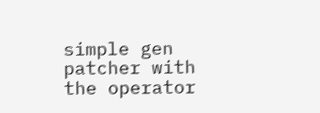simple gen patcher with the operator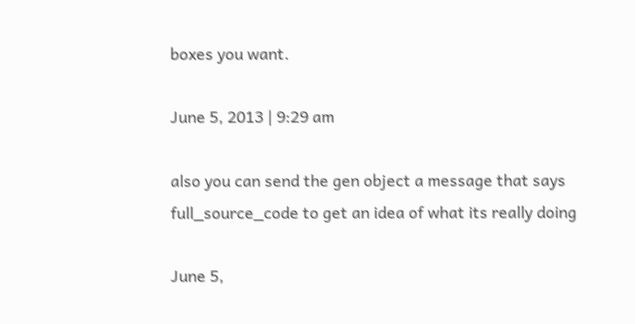boxes you want.

June 5, 2013 | 9:29 am

also you can send the gen object a message that says full_source_code to get an idea of what its really doing

June 5,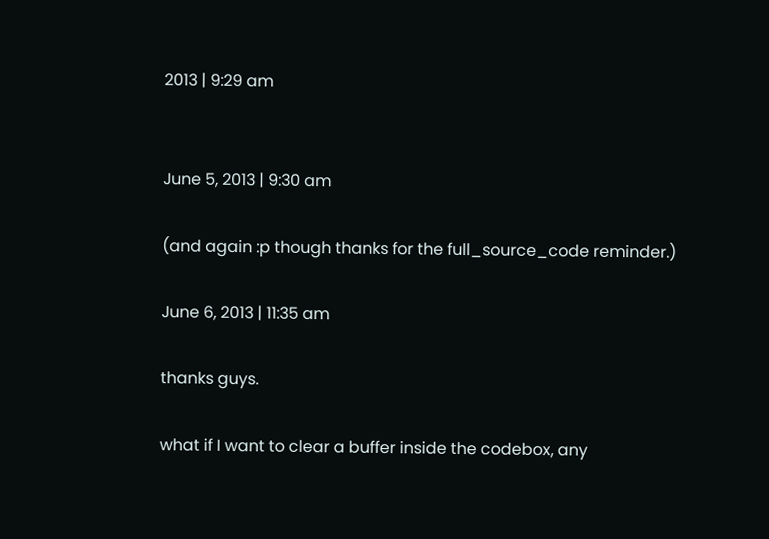2013 | 9:29 am


June 5, 2013 | 9:30 am

(and again :p though thanks for the full_source_code reminder.)

June 6, 2013 | 11:35 am

thanks guys.

what if I want to clear a buffer inside the codebox, any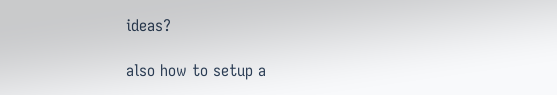ideas?

also how to setup a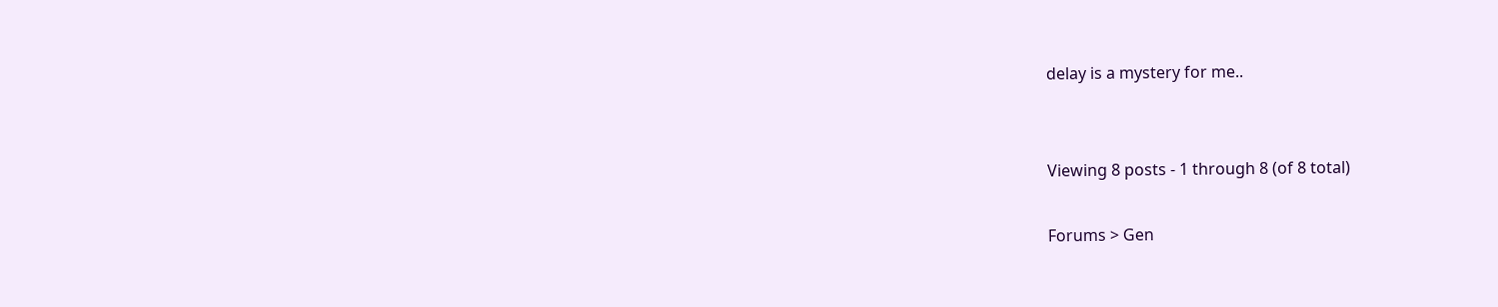delay is a mystery for me..


Viewing 8 posts - 1 through 8 (of 8 total)

Forums > Gen